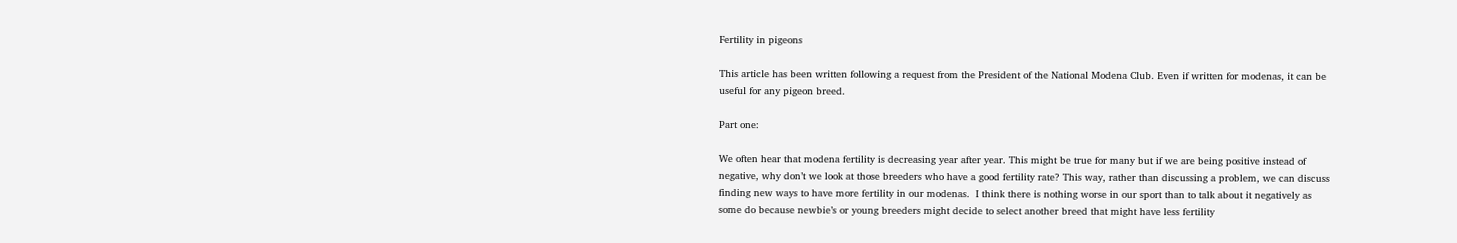Fertility in pigeons

This article has been written following a request from the President of the National Modena Club. Even if written for modenas, it can be useful for any pigeon breed.

Part one:

We often hear that modena fertility is decreasing year after year. This might be true for many but if we are being positive instead of negative, why don’t we look at those breeders who have a good fertility rate? This way, rather than discussing a problem, we can discuss finding new ways to have more fertility in our modenas.  I think there is nothing worse in our sport than to talk about it negatively as some do because newbie’s or young breeders might decide to select another breed that might have less fertility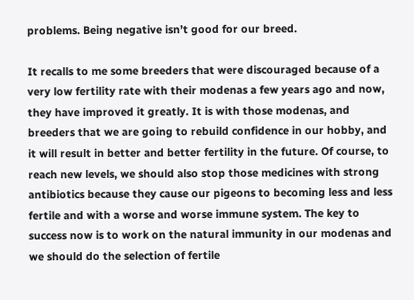problems. Being negative isn’t good for our breed.

It recalls to me some breeders that were discouraged because of a very low fertility rate with their modenas a few years ago and now, they have improved it greatly. It is with those modenas, and breeders that we are going to rebuild confidence in our hobby, and it will result in better and better fertility in the future. Of course, to reach new levels, we should also stop those medicines with strong antibiotics because they cause our pigeons to becoming less and less fertile and with a worse and worse immune system. The key to success now is to work on the natural immunity in our modenas and we should do the selection of fertile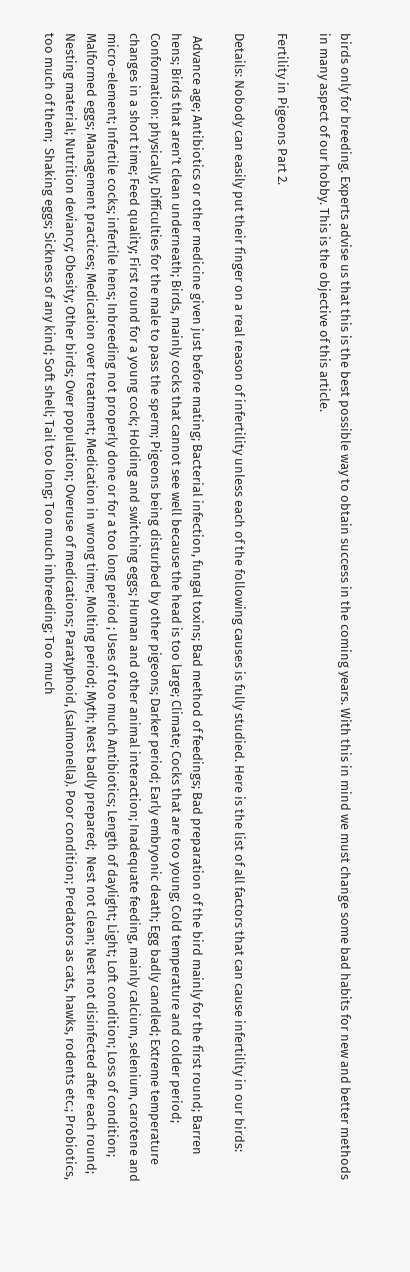birds only for breeding. Experts advise us that this is the best possible way to obtain success in the coming years. With this in mind we must change some bad habits for new and better methods in many aspect of our hobby. This is the objective of this article.

Fertility in Pigeons Part 2.

Details: Nobody can easily put their finger on a real reason of infertility unless each of the following causes is fully studied. Here is the list of all factors that can cause infertility in our birds:

 Advance age; Antibiotics or other medicine given just before mating; Bacterial infection, fungal toxins; Bad method of feedings; Bad preparation of the bird mainly for the first round; Barren hens; Birds that aren’t clean underneath; Birds, mainly cocks that cannot see well because the head is too large; Climate; Cocks that are too young; Cold temperature and colder period; Conformation: physically; Difficulties for the male to pass the sperm; Pigeons being disturbed by other pigeons; Darker period; Early embryonic death; Egg badly candled; Extreme temperature changes in a short time; Feed quality; First round for a young cock; Holding and switching eggs; Human and other animal interaction; Inadequate feeding, mainly calcium, selenium, carotene and micro-element; Infertile cocks; infertile hens; Inbreeding not properly done or for a too long period ; Uses of too much Antibiotics; Length of daylight; Light; Loft condition; Loss of condition; Malformed eggs; Management practices; Medication over treatment; Medication in wrong time; Molting period; Myth; Nest badly prepared;  Nest not clean; Nest not disinfected after each round; Nesting material; Nutrition deviancy; Obesity; Other birds; Over population; Overuse of medications; Paratyphoid, (salmonella). Poor condition; Predators as cats, hawks, rodents etc.; Probiotics, too much of them;  Shaking eggs; Sickness of any kind; Soft shell; Tail too long; Too much inbreeding; Too much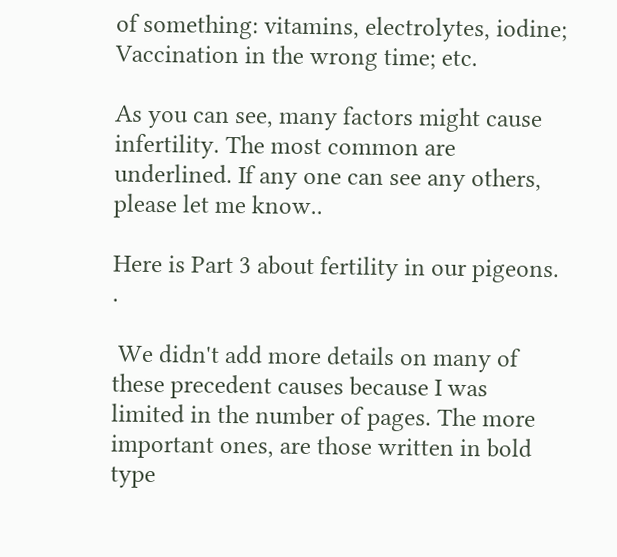of something: vitamins, electrolytes, iodine; Vaccination in the wrong time; etc.

As you can see, many factors might cause infertility. The most common are underlined. If any one can see any others, please let me know..

Here is Part 3 about fertility in our pigeons. .

 We didn't add more details on many of these precedent causes because I was limited in the number of pages. The more important ones, are those written in bold type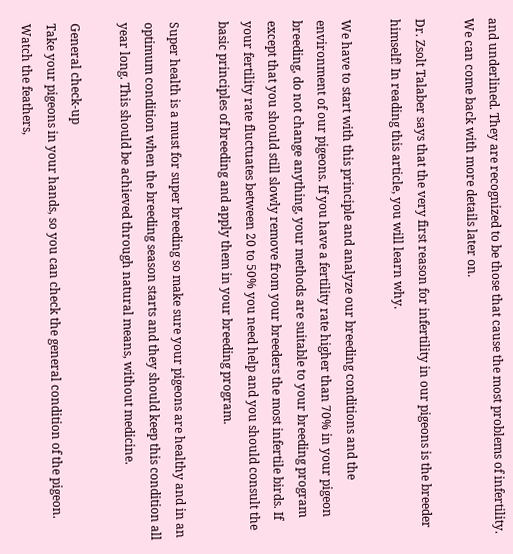and underlined. They are recognized to be those that cause the most problems of infertility. We can come back with more details later on.

Dr. Zsolt Talaber says that the very first reason for infertility in our pigeons is the breeder himself! In reading this article, you will learn why.

We have to start with this principle and analyze our breeding conditions and the environment of our pigeons. If you have a fertility rate higher than 70% in your pigeon breeding, do not change anything, your methods are suitable to your breeding program except that you should still slowly remove from your breeders the most infertile birds. If your fertility rate fluctuates between 20 to 50% you need help and you should consult the basic principles of breeding and apply them in your breeding program.

Super health is a must for super breeding so make sure your pigeons are healthy and in an optimum condition when the breeding season starts and they should keep this condition all year long. This should be achieved through natural means, without medicine.

General check-up
Take your pigeons in your hands, so you can check the general condition of the pigeon.
Watch the feathers,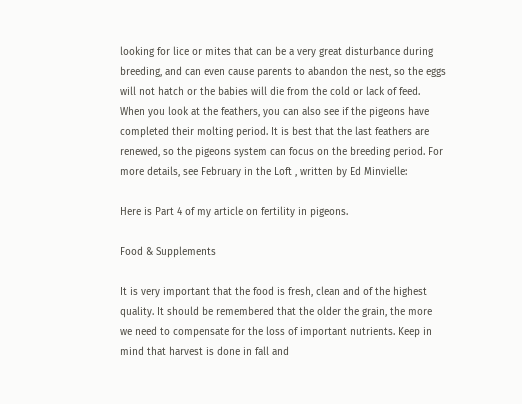looking for lice or mites that can be a very great disturbance during breeding, and can even cause parents to abandon the nest, so the eggs will not hatch or the babies will die from the cold or lack of feed. When you look at the feathers, you can also see if the pigeons have completed their molting period. It is best that the last feathers are renewed, so the pigeons system can focus on the breeding period. For more details, see February in the Loft , written by Ed Minvielle:

Here is Part 4 of my article on fertility in pigeons.

Food & Supplements

It is very important that the food is fresh, clean and of the highest quality. It should be remembered that the older the grain, the more we need to compensate for the loss of important nutrients. Keep in mind that harvest is done in fall and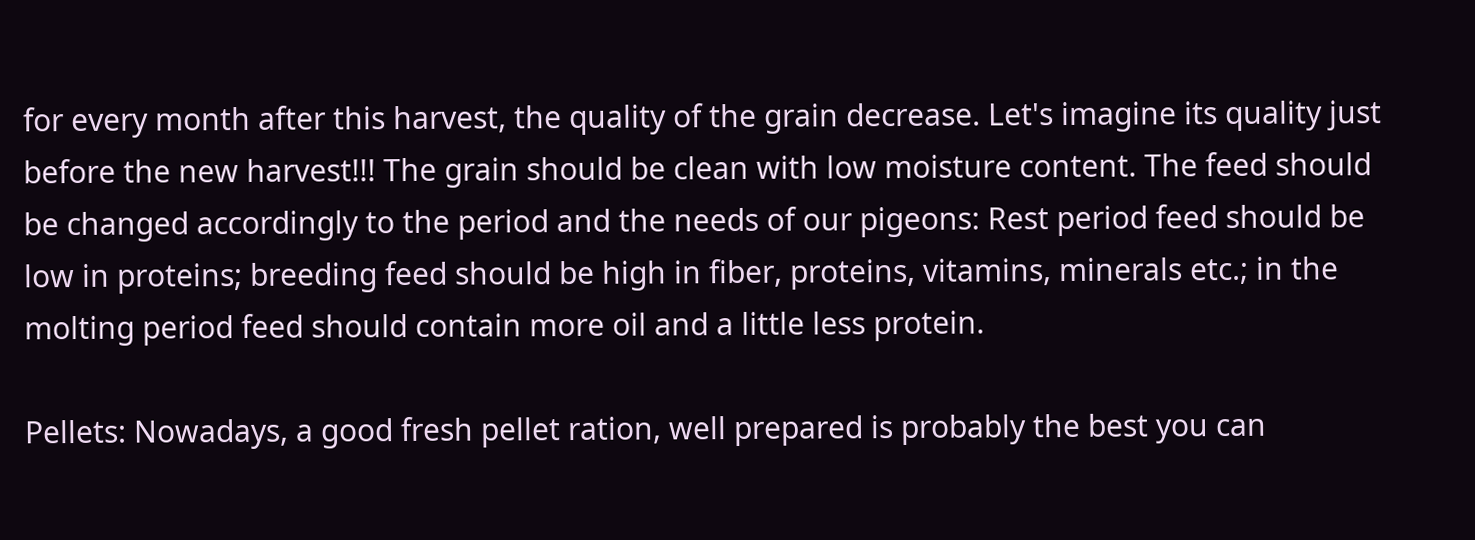for every month after this harvest, the quality of the grain decrease. Let's imagine its quality just before the new harvest!!! The grain should be clean with low moisture content. The feed should be changed accordingly to the period and the needs of our pigeons: Rest period feed should be low in proteins; breeding feed should be high in fiber, proteins, vitamins, minerals etc.; in the molting period feed should contain more oil and a little less protein.

Pellets: Nowadays, a good fresh pellet ration, well prepared is probably the best you can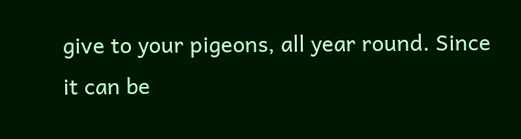give to your pigeons, all year round. Since it can be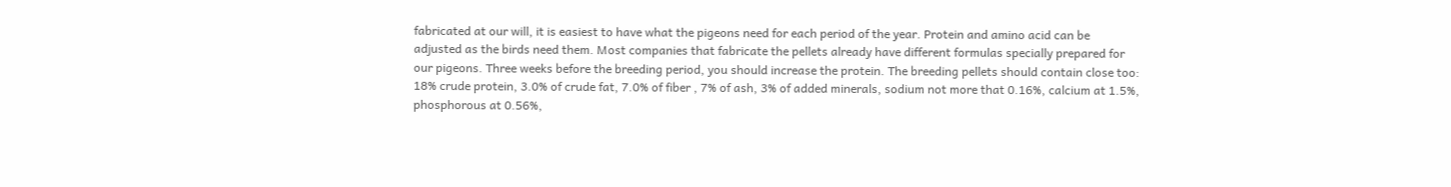fabricated at our will, it is easiest to have what the pigeons need for each period of the year. Protein and amino acid can be adjusted as the birds need them. Most companies that fabricate the pellets already have different formulas specially prepared for our pigeons. Three weeks before the breeding period, you should increase the protein. The breeding pellets should contain close too: 18% crude protein, 3.0% of crude fat, 7.0% of fiber , 7% of ash, 3% of added minerals, sodium not more that 0.16%, calcium at 1.5%, phosphorous at 0.56%,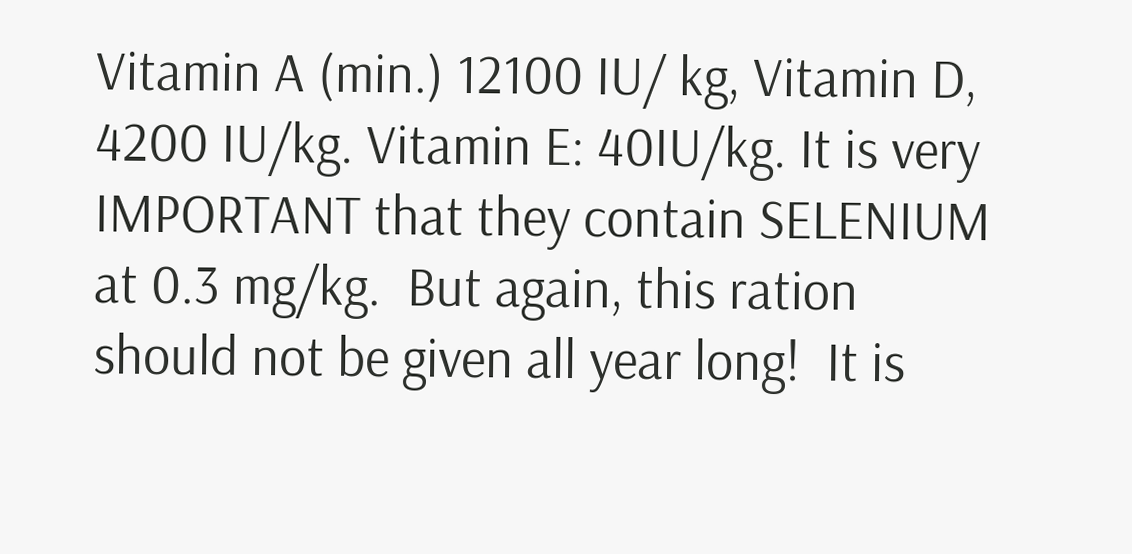Vitamin A (min.) 12100 IU/ kg, Vitamin D, 4200 IU/kg. Vitamin E: 40IU/kg. It is very IMPORTANT that they contain SELENIUM at 0.3 mg/kg.  But again, this ration should not be given all year long!  It is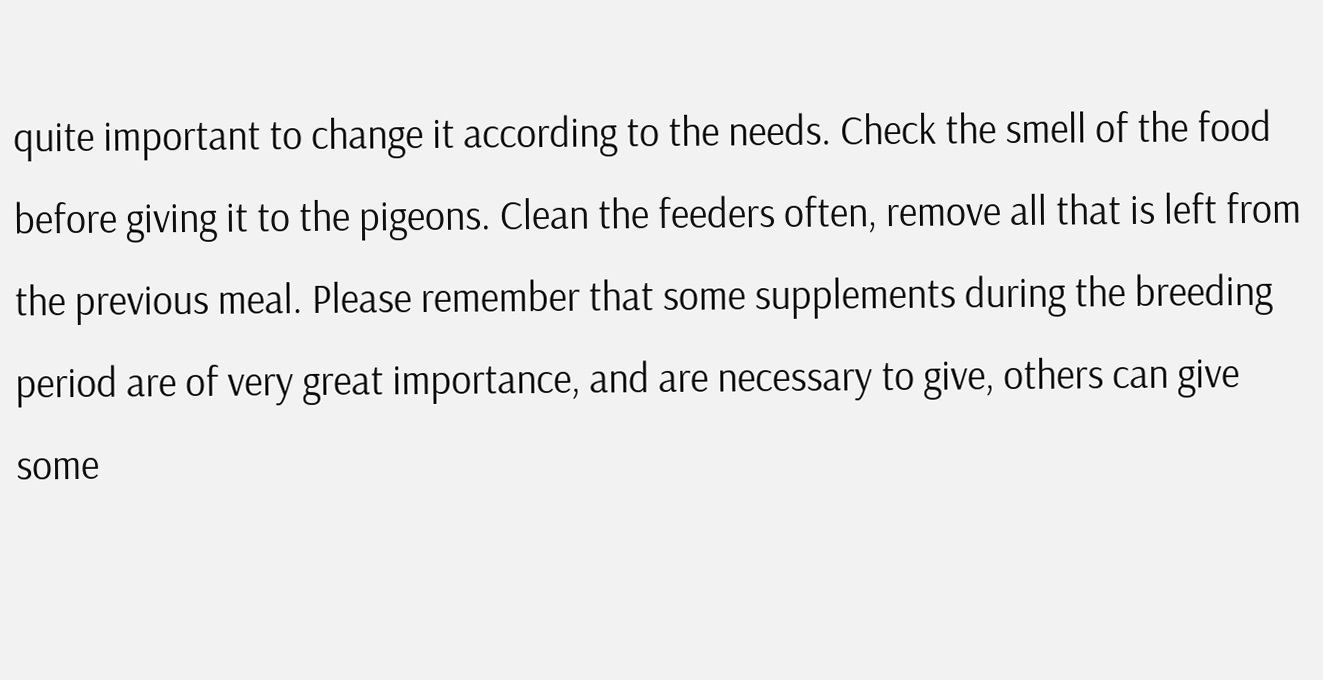quite important to change it according to the needs. Check the smell of the food before giving it to the pigeons. Clean the feeders often, remove all that is left from the previous meal. Please remember that some supplements during the breeding period are of very great importance, and are necessary to give, others can give some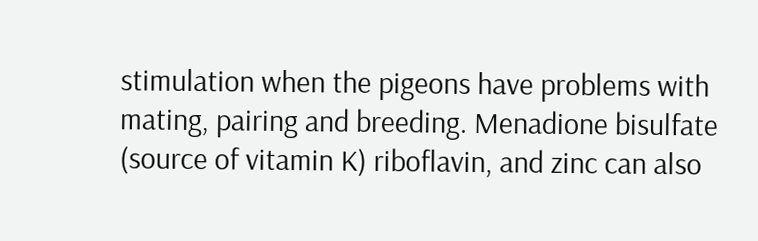stimulation when the pigeons have problems with mating, pairing and breeding. Menadione bisulfate (source of vitamin K) riboflavin, and zinc can also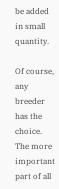be added in small quantity.

Of course, any breeder has the choice. The more important part of all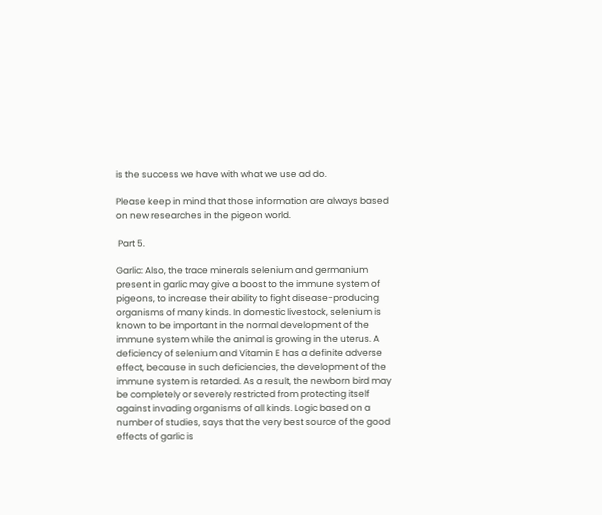is the success we have with what we use ad do.

Please keep in mind that those information are always based on new researches in the pigeon world.

 Part 5.

Garlic: Also, the trace minerals selenium and germanium present in garlic may give a boost to the immune system of pigeons, to increase their ability to fight disease-producing organisms of many kinds. In domestic livestock, selenium is known to be important in the normal development of the immune system while the animal is growing in the uterus. A deficiency of selenium and Vitamin E has a definite adverse effect, because in such deficiencies, the development of the immune system is retarded. As a result, the newborn bird may be completely or severely restricted from protecting itself against invading organisms of all kinds. Logic based on a number of studies, says that the very best source of the good effects of garlic is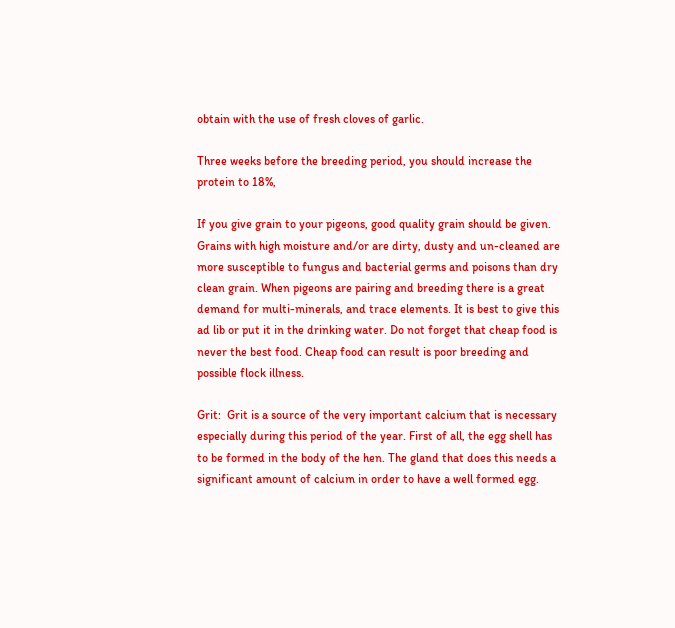obtain with the use of fresh cloves of garlic.

Three weeks before the breeding period, you should increase the protein to 18%,

If you give grain to your pigeons, good quality grain should be given. Grains with high moisture and/or are dirty, dusty and un-cleaned are more susceptible to fungus and bacterial germs and poisons than dry clean grain. When pigeons are pairing and breeding there is a great demand for multi-minerals, and trace elements. It is best to give this ad lib or put it in the drinking water. Do not forget that cheap food is never the best food. Cheap food can result is poor breeding and possible flock illness.

Grit:  Grit is a source of the very important calcium that is necessary especially during this period of the year. First of all, the egg shell has to be formed in the body of the hen. The gland that does this needs a significant amount of calcium in order to have a well formed egg.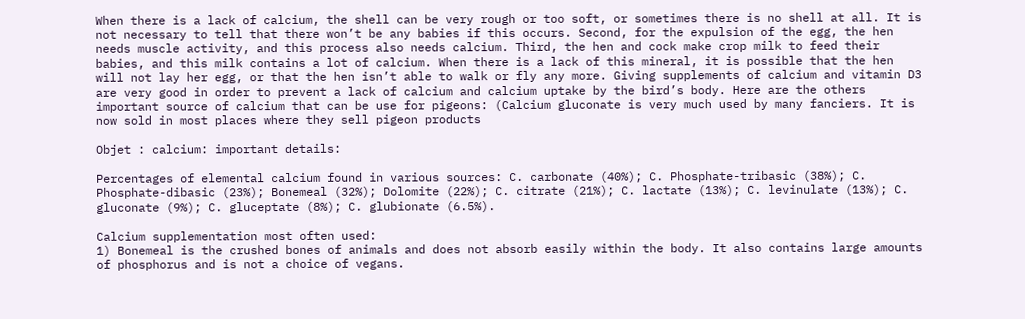When there is a lack of calcium, the shell can be very rough or too soft, or sometimes there is no shell at all. It is not necessary to tell that there won’t be any babies if this occurs. Second, for the expulsion of the egg, the hen needs muscle activity, and this process also needs calcium. Third, the hen and cock make crop milk to feed their babies, and this milk contains a lot of calcium. When there is a lack of this mineral, it is possible that the hen will not lay her egg, or that the hen isn’t able to walk or fly any more. Giving supplements of calcium and vitamin D3 are very good in order to prevent a lack of calcium and calcium uptake by the bird’s body. Here are the others important source of calcium that can be use for pigeons: (Calcium gluconate is very much used by many fanciers. It is now sold in most places where they sell pigeon products

Objet : calcium: important details:

Percentages of elemental calcium found in various sources: C. carbonate (40%); C. Phosphate-tribasic (38%); C. Phosphate-dibasic (23%); Bonemeal (32%); Dolomite (22%); C. citrate (21%); C. lactate (13%); C. levinulate (13%); C. gluconate (9%); C. gluceptate (8%); C. glubionate (6.5%).

Calcium supplementation most often used:
1) Bonemeal is the crushed bones of animals and does not absorb easily within the body. It also contains large amounts of phosphorus and is not a choice of vegans.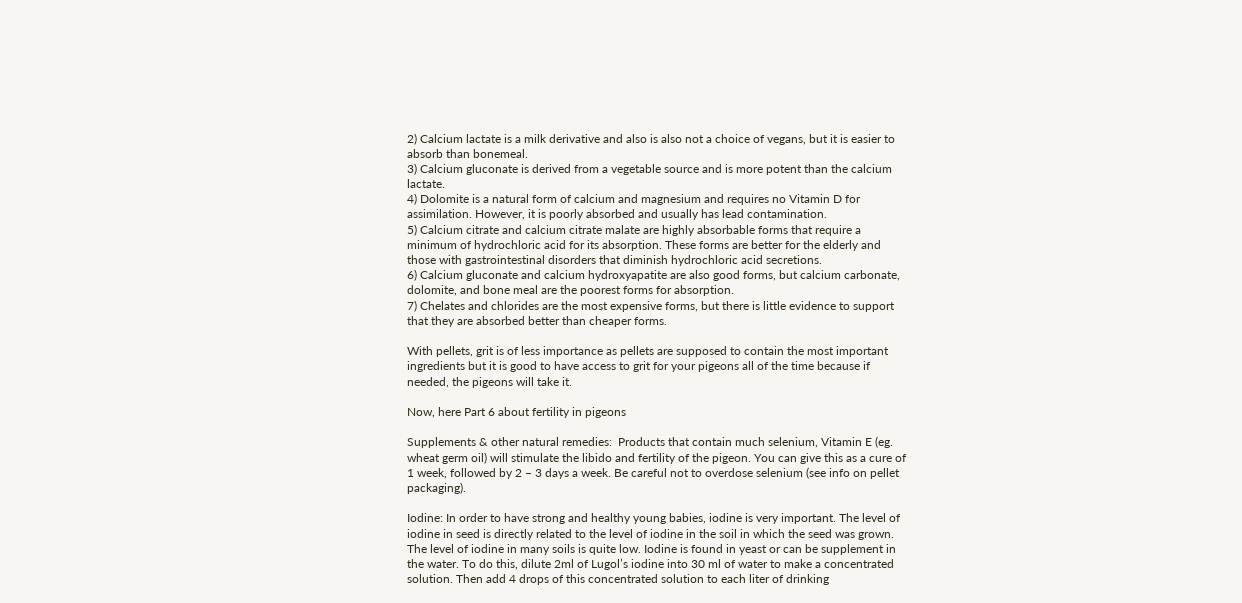2) Calcium lactate is a milk derivative and also is also not a choice of vegans, but it is easier to absorb than bonemeal.
3) Calcium gluconate is derived from a vegetable source and is more potent than the calcium lactate.
4) Dolomite is a natural form of calcium and magnesium and requires no Vitamin D for assimilation. However, it is poorly absorbed and usually has lead contamination.
5) Calcium citrate and calcium citrate malate are highly absorbable forms that require a minimum of hydrochloric acid for its absorption. These forms are better for the elderly and those with gastrointestinal disorders that diminish hydrochloric acid secretions.
6) Calcium gluconate and calcium hydroxyapatite are also good forms, but calcium carbonate, dolomite, and bone meal are the poorest forms for absorption.
7) Chelates and chlorides are the most expensive forms, but there is little evidence to support that they are absorbed better than cheaper forms.

With pellets, grit is of less importance as pellets are supposed to contain the most important ingredients but it is good to have access to grit for your pigeons all of the time because if needed, the pigeons will take it.

Now, here Part 6 about fertility in pigeons

Supplements & other natural remedies:  Products that contain much selenium, Vitamin E (eg. wheat germ oil) will stimulate the libido and fertility of the pigeon. You can give this as a cure of 1 week, followed by 2 – 3 days a week. Be careful not to overdose selenium (see info on pellet packaging).

Iodine: In order to have strong and healthy young babies, iodine is very important. The level of iodine in seed is directly related to the level of iodine in the soil in which the seed was grown. The level of iodine in many soils is quite low. Iodine is found in yeast or can be supplement in the water. To do this, dilute 2ml of Lugol’s iodine into 30 ml of water to make a concentrated solution. Then add 4 drops of this concentrated solution to each liter of drinking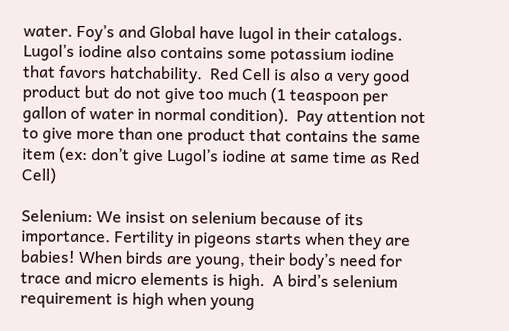water. Foy’s and Global have lugol in their catalogs. Lugol’s iodine also contains some potassium iodine that favors hatchability.  Red Cell is also a very good product but do not give too much (1 teaspoon per gallon of water in normal condition).  Pay attention not to give more than one product that contains the same item (ex: don’t give Lugol’s iodine at same time as Red Cell)

Selenium: We insist on selenium because of its importance. Fertility in pigeons starts when they are babies! When birds are young, their body’s need for trace and micro elements is high.  A bird’s selenium requirement is high when young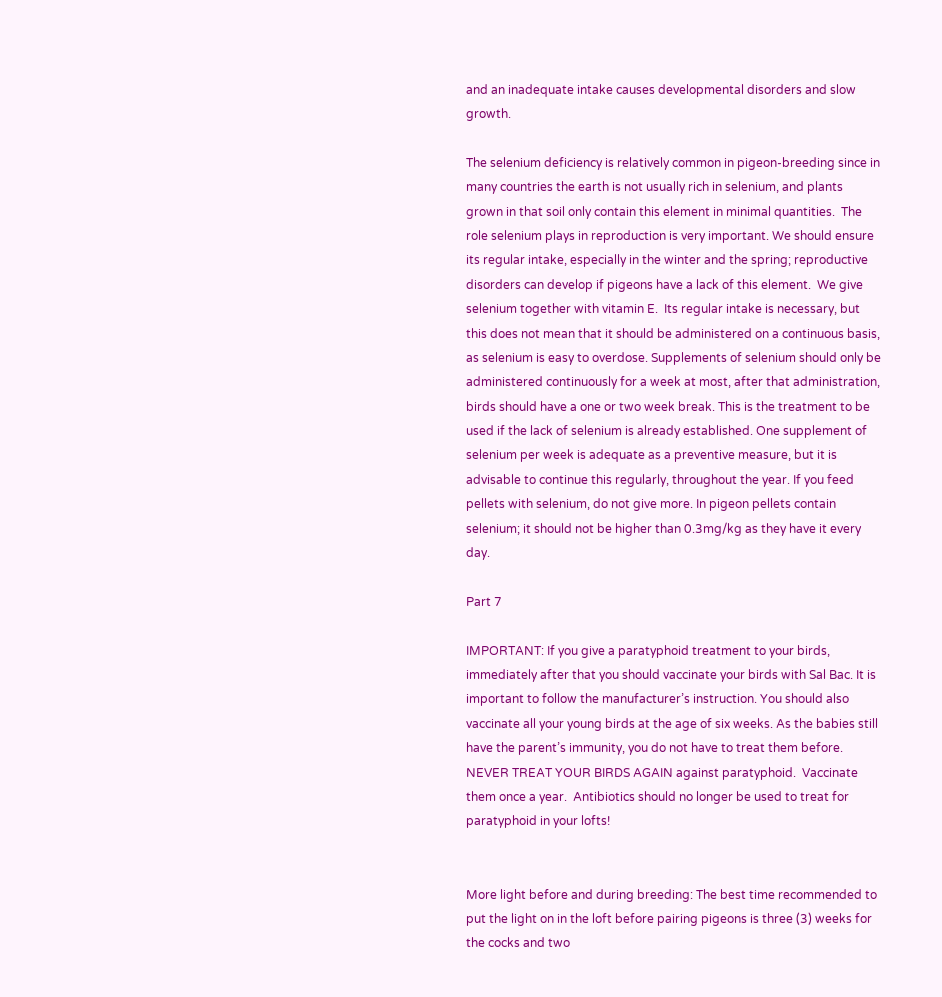and an inadequate intake causes developmental disorders and slow growth.

The selenium deficiency is relatively common in pigeon-breeding since in many countries the earth is not usually rich in selenium, and plants grown in that soil only contain this element in minimal quantities.  The role selenium plays in reproduction is very important. We should ensure its regular intake, especially in the winter and the spring; reproductive disorders can develop if pigeons have a lack of this element.  We give selenium together with vitamin E.  Its regular intake is necessary, but this does not mean that it should be administered on a continuous basis, as selenium is easy to overdose. Supplements of selenium should only be administered continuously for a week at most, after that administration, birds should have a one or two week break. This is the treatment to be used if the lack of selenium is already established. One supplement of selenium per week is adequate as a preventive measure, but it is advisable to continue this regularly, throughout the year. If you feed pellets with selenium, do not give more. In pigeon pellets contain selenium; it should not be higher than 0.3mg/kg as they have it every day.

Part 7

IMPORTANT: If you give a paratyphoid treatment to your birds, immediately after that you should vaccinate your birds with Sal Bac. It is important to follow the manufacturer’s instruction. You should also vaccinate all your young birds at the age of six weeks. As the babies still have the parent’s immunity, you do not have to treat them before.  NEVER TREAT YOUR BIRDS AGAIN against paratyphoid.  Vaccinate them once a year.  Antibiotics should no longer be used to treat for paratyphoid in your lofts!


More light before and during breeding: The best time recommended to put the light on in the loft before pairing pigeons is three (3) weeks for the cocks and two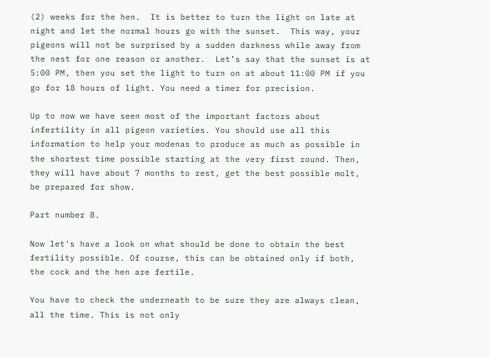(2) weeks for the hen.  It is better to turn the light on late at night and let the normal hours go with the sunset.  This way, your pigeons will not be surprised by a sudden darkness while away from the nest for one reason or another.  Let’s say that the sunset is at 5:00 PM, then you set the light to turn on at about 11:00 PM if you go for 18 hours of light. You need a timer for precision.

Up to now we have seen most of the important factors about infertility in all pigeon varieties. You should use all this information to help your modenas to produce as much as possible in the shortest time possible starting at the very first round. Then, they will have about 7 months to rest, get the best possible molt, be prepared for show.

Part number 8.

Now let's have a look on what should be done to obtain the best fertility possible. Of course, this can be obtained only if both, the cock and the hen are fertile.

You have to check the underneath to be sure they are always clean, all the time. This is not only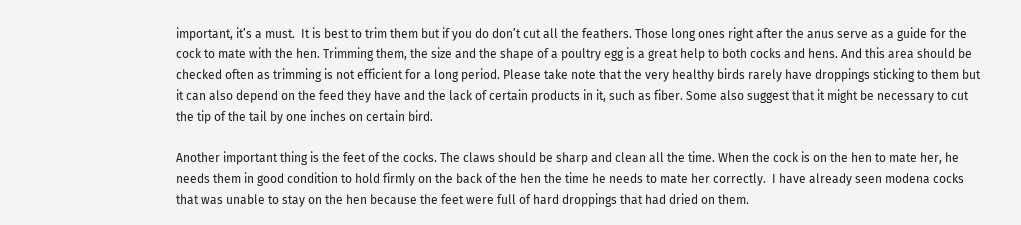important, it’s a must.  It is best to trim them but if you do don’t cut all the feathers. Those long ones right after the anus serve as a guide for the cock to mate with the hen. Trimming them, the size and the shape of a poultry egg is a great help to both cocks and hens. And this area should be checked often as trimming is not efficient for a long period. Please take note that the very healthy birds rarely have droppings sticking to them but it can also depend on the feed they have and the lack of certain products in it, such as fiber. Some also suggest that it might be necessary to cut the tip of the tail by one inches on certain bird.

Another important thing is the feet of the cocks. The claws should be sharp and clean all the time. When the cock is on the hen to mate her, he needs them in good condition to hold firmly on the back of the hen the time he needs to mate her correctly.  I have already seen modena cocks that was unable to stay on the hen because the feet were full of hard droppings that had dried on them.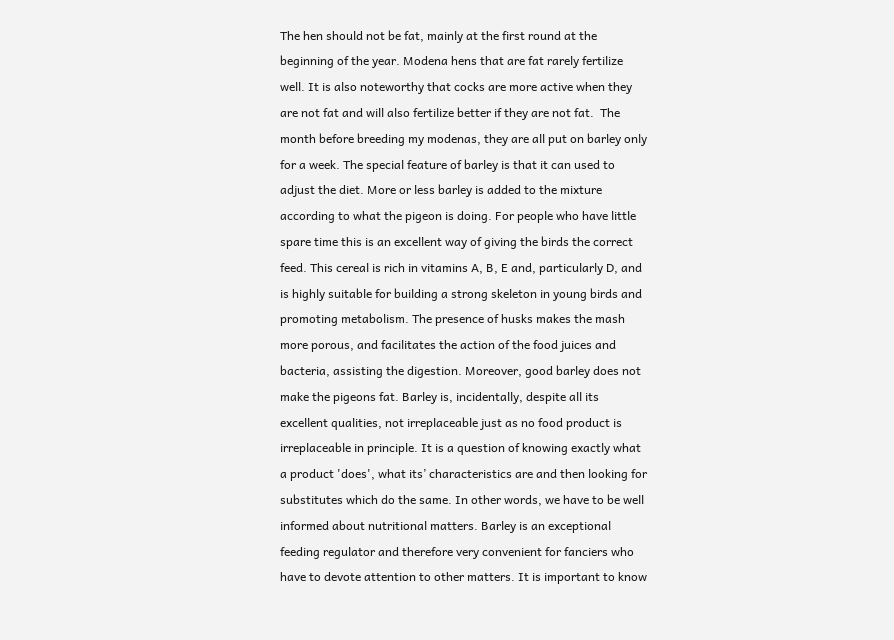The hen should not be fat, mainly at the first round at the beginning of the year. Modena hens that are fat rarely fertilize well. It is also noteworthy that cocks are more active when they are not fat and will also fertilize better if they are not fat.  The month before breeding my modenas, they are all put on barley only for a week. The special feature of barley is that it can used to adjust the diet. More or less barley is added to the mixture according to what the pigeon is doing. For people who have little spare time this is an excellent way of giving the birds the correct feed. This cereal is rich in vitamins A, B, E and, particularly D, and is highly suitable for building a strong skeleton in young birds and promoting metabolism. The presence of husks makes the mash more porous, and facilitates the action of the food juices and bacteria, assisting the digestion. Moreover, good barley does not make the pigeons fat. Barley is, incidentally, despite all its excellent qualities, not irreplaceable just as no food product is irreplaceable in principle. It is a question of knowing exactly what a product 'does', what its’ characteristics are and then looking for substitutes which do the same. In other words, we have to be well informed about nutritional matters. Barley is an exceptional feeding regulator and therefore very convenient for fanciers who have to devote attention to other matters. It is important to know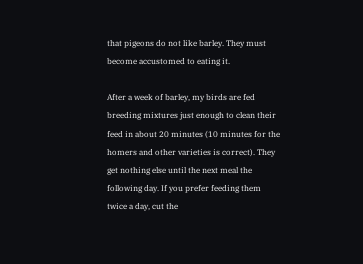that pigeons do not like barley. They must become accustomed to eating it.

After a week of barley, my birds are fed breeding mixtures just enough to clean their feed in about 20 minutes (10 minutes for the homers and other varieties is correct). They get nothing else until the next meal the following day. If you prefer feeding them twice a day, cut the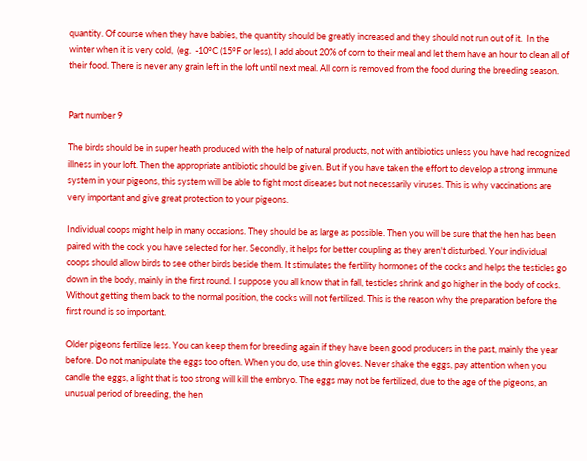quantity. Of course when they have babies, the quantity should be greatly increased and they should not run out of it.  In the winter when it is very cold,  (eg.  -10°C (15°F or less), I add about 20% of corn to their meal and let them have an hour to clean all of their food. There is never any grain left in the loft until next meal. All corn is removed from the food during the breeding season.


Part number 9

The birds should be in super heath produced with the help of natural products, not with antibiotics unless you have had recognized illness in your loft. Then the appropriate antibiotic should be given. But if you have taken the effort to develop a strong immune system in your pigeons, this system will be able to fight most diseases but not necessarily viruses. This is why vaccinations are very important and give great protection to your pigeons.

Individual coops might help in many occasions. They should be as large as possible. Then you will be sure that the hen has been paired with the cock you have selected for her. Secondly, it helps for better coupling as they aren't disturbed. Your individual coops should allow birds to see other birds beside them. It stimulates the fertility hormones of the cocks and helps the testicles go down in the body, mainly in the first round. I suppose you all know that in fall, testicles shrink and go higher in the body of cocks. Without getting them back to the normal position, the cocks will not fertilized. This is the reason why the preparation before the first round is so important.

Older pigeons fertilize less. You can keep them for breeding again if they have been good producers in the past, mainly the year before. Do not manipulate the eggs too often. When you do, use thin gloves. Never shake the eggs, pay attention when you candle the eggs, a light that is too strong will kill the embryo. The eggs may not be fertilized, due to the age of the pigeons, an unusual period of breeding, the hen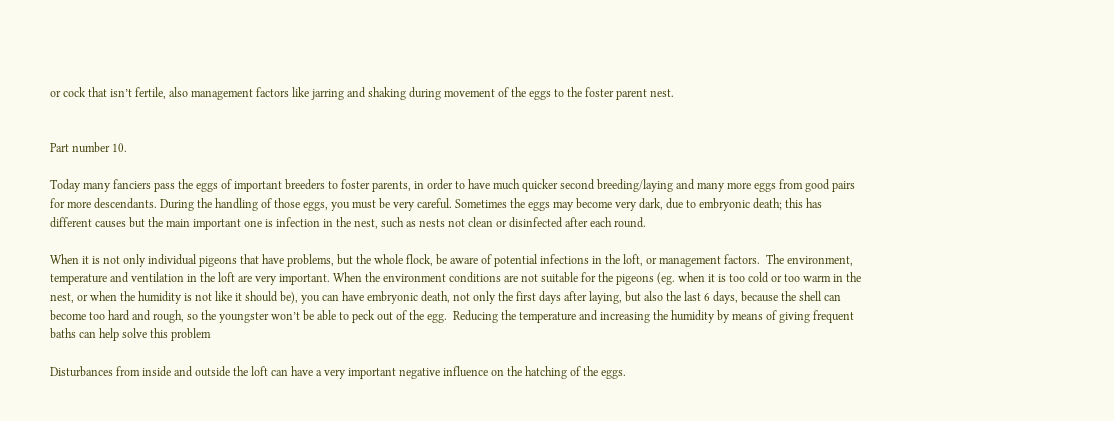or cock that isn’t fertile, also management factors like jarring and shaking during movement of the eggs to the foster parent nest.


Part number 10.

Today many fanciers pass the eggs of important breeders to foster parents, in order to have much quicker second breeding/laying and many more eggs from good pairs for more descendants. During the handling of those eggs, you must be very careful. Sometimes the eggs may become very dark, due to embryonic death; this has different causes but the main important one is infection in the nest, such as nests not clean or disinfected after each round.

When it is not only individual pigeons that have problems, but the whole flock, be aware of potential infections in the loft, or management factors.  The environment, temperature and ventilation in the loft are very important. When the environment conditions are not suitable for the pigeons (eg. when it is too cold or too warm in the nest, or when the humidity is not like it should be), you can have embryonic death, not only the first days after laying, but also the last 6 days, because the shell can become too hard and rough, so the youngster won’t be able to peck out of the egg.  Reducing the temperature and increasing the humidity by means of giving frequent baths can help solve this problem

Disturbances from inside and outside the loft can have a very important negative influence on the hatching of the eggs.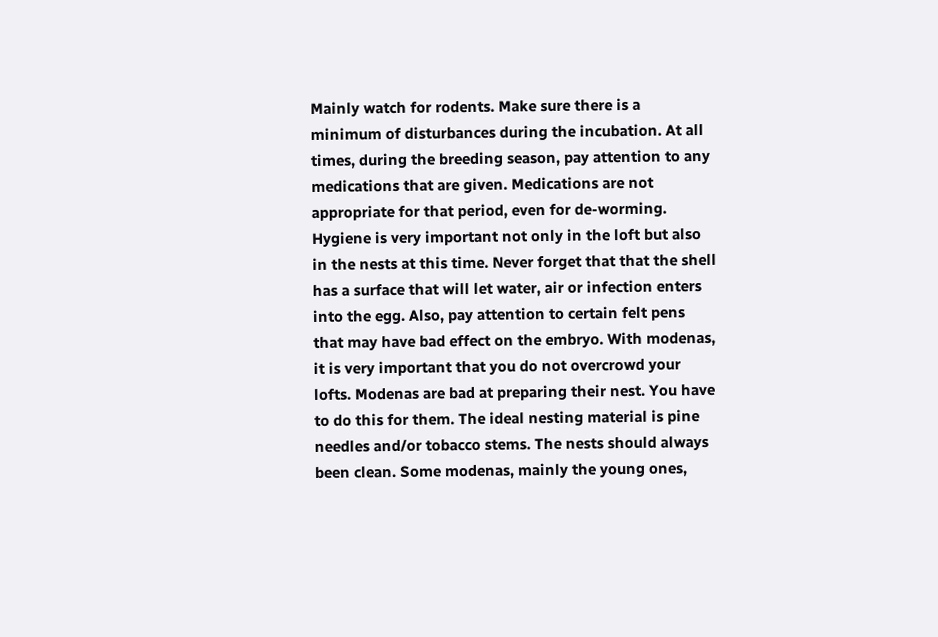Mainly watch for rodents. Make sure there is a minimum of disturbances during the incubation. At all times, during the breeding season, pay attention to any medications that are given. Medications are not appropriate for that period, even for de-worming. Hygiene is very important not only in the loft but also in the nests at this time. Never forget that that the shell has a surface that will let water, air or infection enters into the egg. Also, pay attention to certain felt pens that may have bad effect on the embryo. With modenas, it is very important that you do not overcrowd your lofts. Modenas are bad at preparing their nest. You have to do this for them. The ideal nesting material is pine needles and/or tobacco stems. The nests should always been clean. Some modenas, mainly the young ones,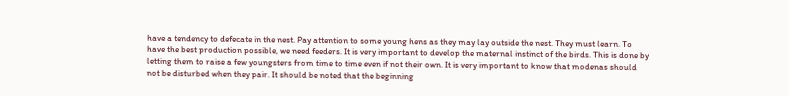have a tendency to defecate in the nest. Pay attention to some young hens as they may lay outside the nest. They must learn. To have the best production possible, we need feeders. It is very important to develop the maternal instinct of the birds. This is done by letting them to raise a few youngsters from time to time even if not their own. It is very important to know that modenas should not be disturbed when they pair. It should be noted that the beginning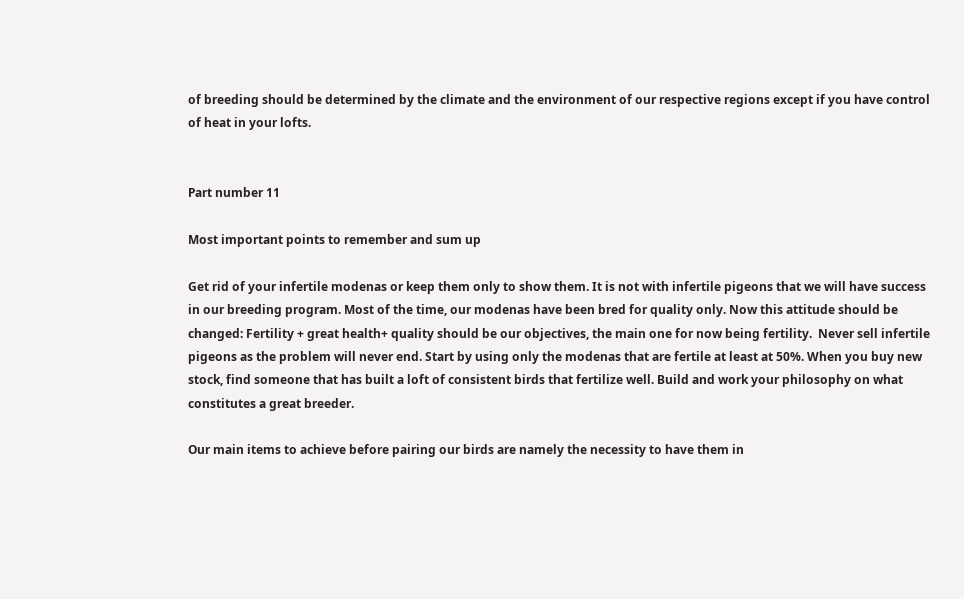of breeding should be determined by the climate and the environment of our respective regions except if you have control of heat in your lofts.


Part number 11

Most important points to remember and sum up

Get rid of your infertile modenas or keep them only to show them. It is not with infertile pigeons that we will have success in our breeding program. Most of the time, our modenas have been bred for quality only. Now this attitude should be changed: Fertility + great health+ quality should be our objectives, the main one for now being fertility.  Never sell infertile pigeons as the problem will never end. Start by using only the modenas that are fertile at least at 50%. When you buy new stock, find someone that has built a loft of consistent birds that fertilize well. Build and work your philosophy on what constitutes a great breeder.

Our main items to achieve before pairing our birds are namely the necessity to have them in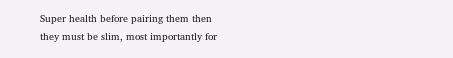Super health before pairing them then they must be slim, most importantly for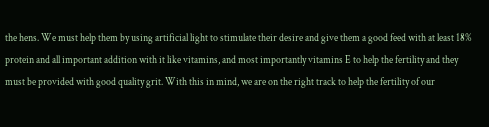the hens. We must help them by using artificial light to stimulate their desire and give them a good feed with at least 18% protein and all important addition with it like vitamins, and most importantly vitamins E to help the fertility and they must be provided with good quality grit. With this in mind, we are on the right track to help the fertility of our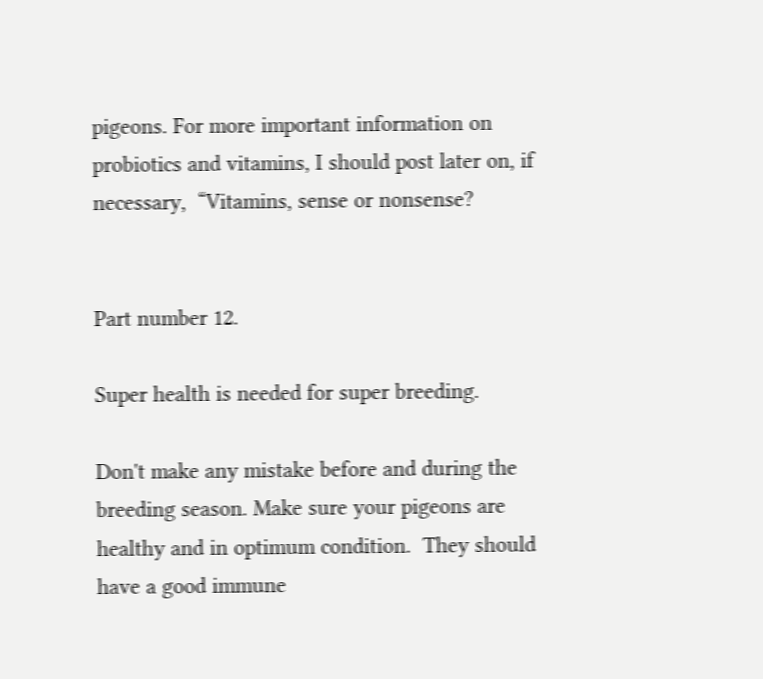pigeons. For more important information on probiotics and vitamins, I should post later on, if necessary,  “Vitamins, sense or nonsense?


Part number 12.

Super health is needed for super breeding.

Don't make any mistake before and during the breeding season. Make sure your pigeons are healthy and in optimum condition.  They should have a good immune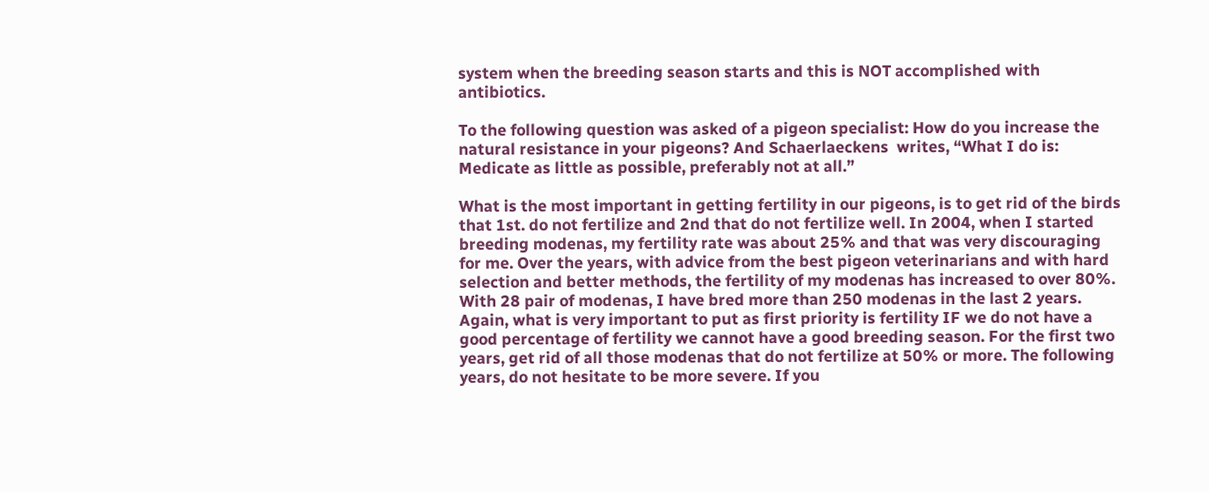system when the breeding season starts and this is NOT accomplished with antibiotics.

To the following question was asked of a pigeon specialist: How do you increase the natural resistance in your pigeons? And Schaerlaeckens  writes, “What I do is:  Medicate as little as possible, preferably not at all.”

What is the most important in getting fertility in our pigeons, is to get rid of the birds that 1st. do not fertilize and 2nd that do not fertilize well. In 2004, when I started breeding modenas, my fertility rate was about 25% and that was very discouraging for me. Over the years, with advice from the best pigeon veterinarians and with hard selection and better methods, the fertility of my modenas has increased to over 80%. With 28 pair of modenas, I have bred more than 250 modenas in the last 2 years. Again, what is very important to put as first priority is fertility IF we do not have a good percentage of fertility we cannot have a good breeding season. For the first two years, get rid of all those modenas that do not fertilize at 50% or more. The following years, do not hesitate to be more severe. If you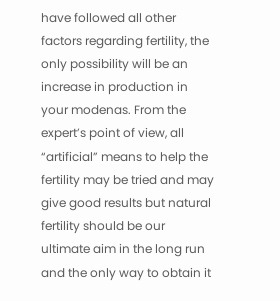have followed all other factors regarding fertility, the only possibility will be an increase in production in your modenas. From the expert’s point of view, all “artificial” means to help the fertility may be tried and may give good results but natural fertility should be our ultimate aim in the long run and the only way to obtain it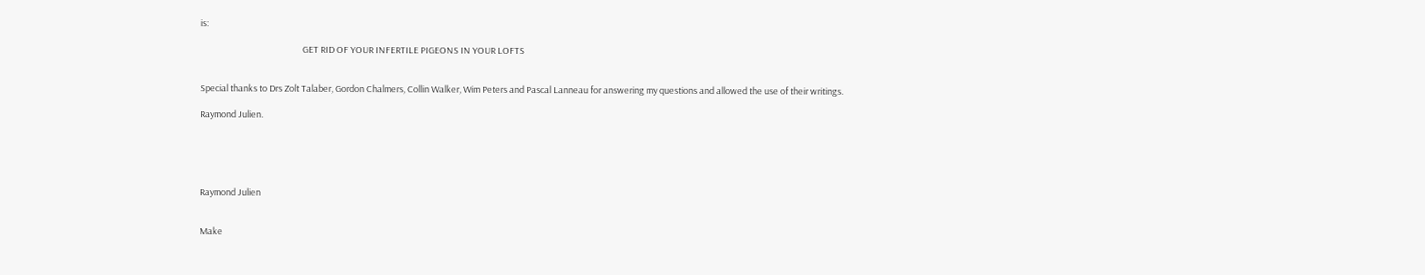is:

                                                   GET RID OF YOUR INFERTILE PIGEONS IN YOUR LOFTS


Special thanks to Drs Zolt Talaber, Gordon Chalmers, Collin Walker, Wim Peters and Pascal Lanneau for answering my questions and allowed the use of their writings.

Raymond Julien.





Raymond Julien


Make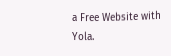a Free Website with Yola.